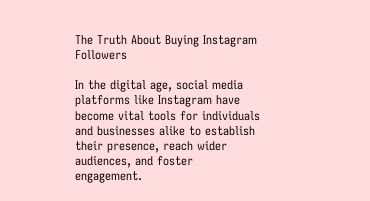The Truth About Buying Instagram Followers

In the digital age, social media platforms like Instagram have become vital tools for individuals and businesses alike to establish their presence, reach wider audiences, and foster engagement.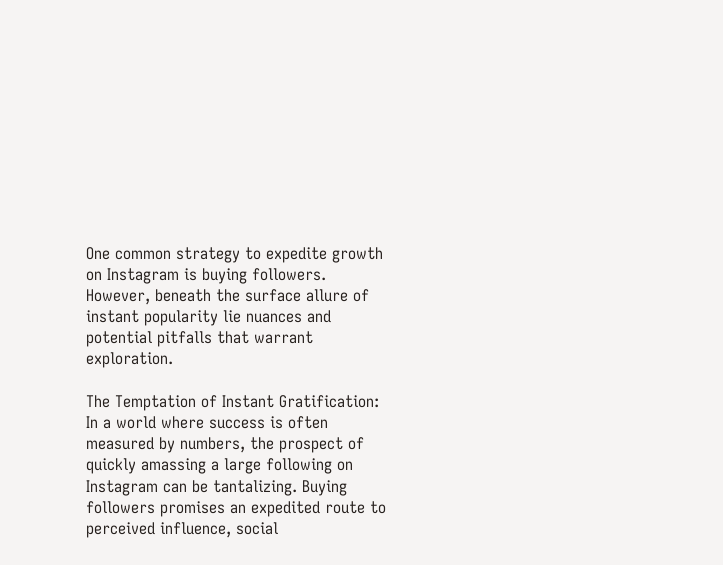One common strategy to expedite growth on Instagram is buying followers. However, beneath the surface allure of instant popularity lie nuances and potential pitfalls that warrant exploration.

The Temptation of Instant Gratification:
In a world where success is often measured by numbers, the prospect of quickly amassing a large following on Instagram can be tantalizing. Buying followers promises an expedited route to perceived influence, social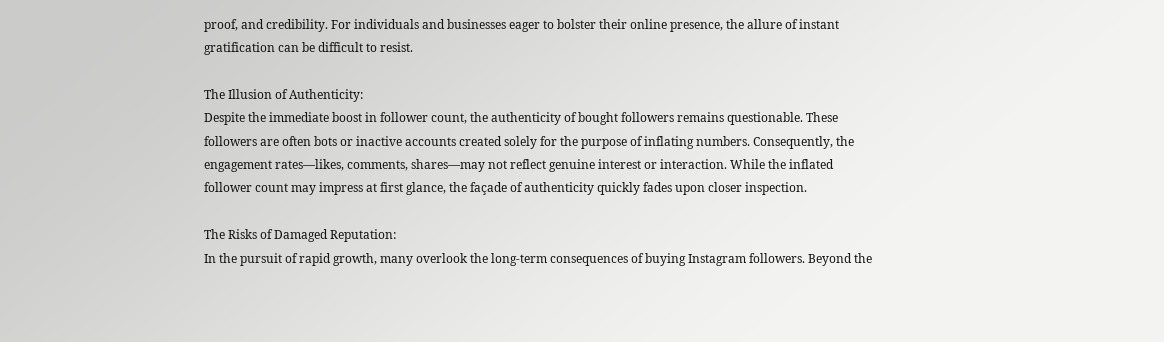proof, and credibility. For individuals and businesses eager to bolster their online presence, the allure of instant gratification can be difficult to resist.

The Illusion of Authenticity:
Despite the immediate boost in follower count, the authenticity of bought followers remains questionable. These followers are often bots or inactive accounts created solely for the purpose of inflating numbers. Consequently, the engagement rates—likes, comments, shares—may not reflect genuine interest or interaction. While the inflated follower count may impress at first glance, the façade of authenticity quickly fades upon closer inspection.

The Risks of Damaged Reputation:
In the pursuit of rapid growth, many overlook the long-term consequences of buying Instagram followers. Beyond the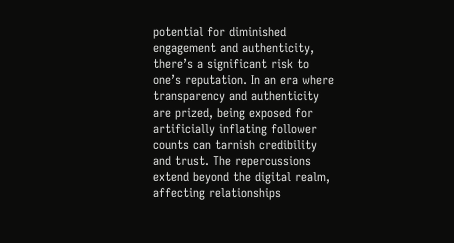potential for diminished engagement and authenticity, there’s a significant risk to one’s reputation. In an era where transparency and authenticity are prized, being exposed for artificially inflating follower counts can tarnish credibility and trust. The repercussions extend beyond the digital realm, affecting relationships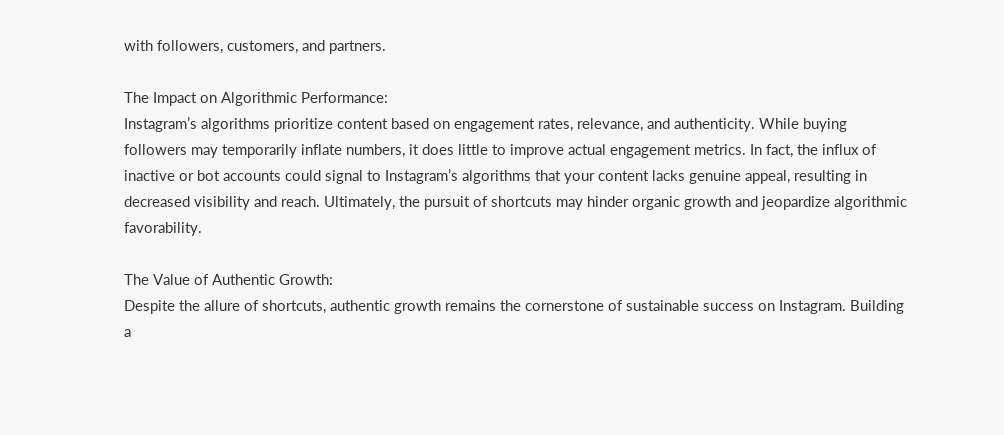with followers, customers, and partners.

The Impact on Algorithmic Performance:
Instagram’s algorithms prioritize content based on engagement rates, relevance, and authenticity. While buying followers may temporarily inflate numbers, it does little to improve actual engagement metrics. In fact, the influx of inactive or bot accounts could signal to Instagram’s algorithms that your content lacks genuine appeal, resulting in decreased visibility and reach. Ultimately, the pursuit of shortcuts may hinder organic growth and jeopardize algorithmic favorability.

The Value of Authentic Growth:
Despite the allure of shortcuts, authentic growth remains the cornerstone of sustainable success on Instagram. Building a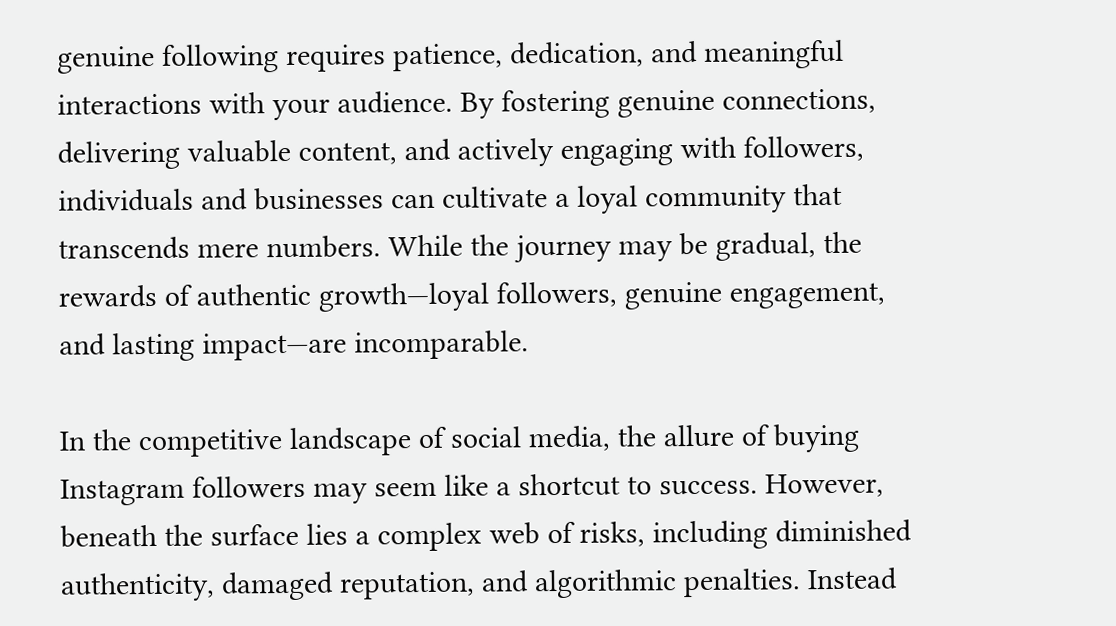genuine following requires patience, dedication, and meaningful interactions with your audience. By fostering genuine connections, delivering valuable content, and actively engaging with followers, individuals and businesses can cultivate a loyal community that transcends mere numbers. While the journey may be gradual, the rewards of authentic growth—loyal followers, genuine engagement, and lasting impact—are incomparable.

In the competitive landscape of social media, the allure of buying Instagram followers may seem like a shortcut to success. However, beneath the surface lies a complex web of risks, including diminished authenticity, damaged reputation, and algorithmic penalties. Instead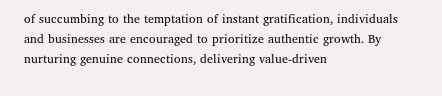of succumbing to the temptation of instant gratification, individuals and businesses are encouraged to prioritize authentic growth. By nurturing genuine connections, delivering value-driven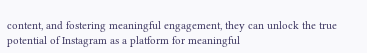content, and fostering meaningful engagement, they can unlock the true potential of Instagram as a platform for meaningful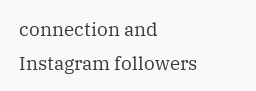connection and Instagram followers